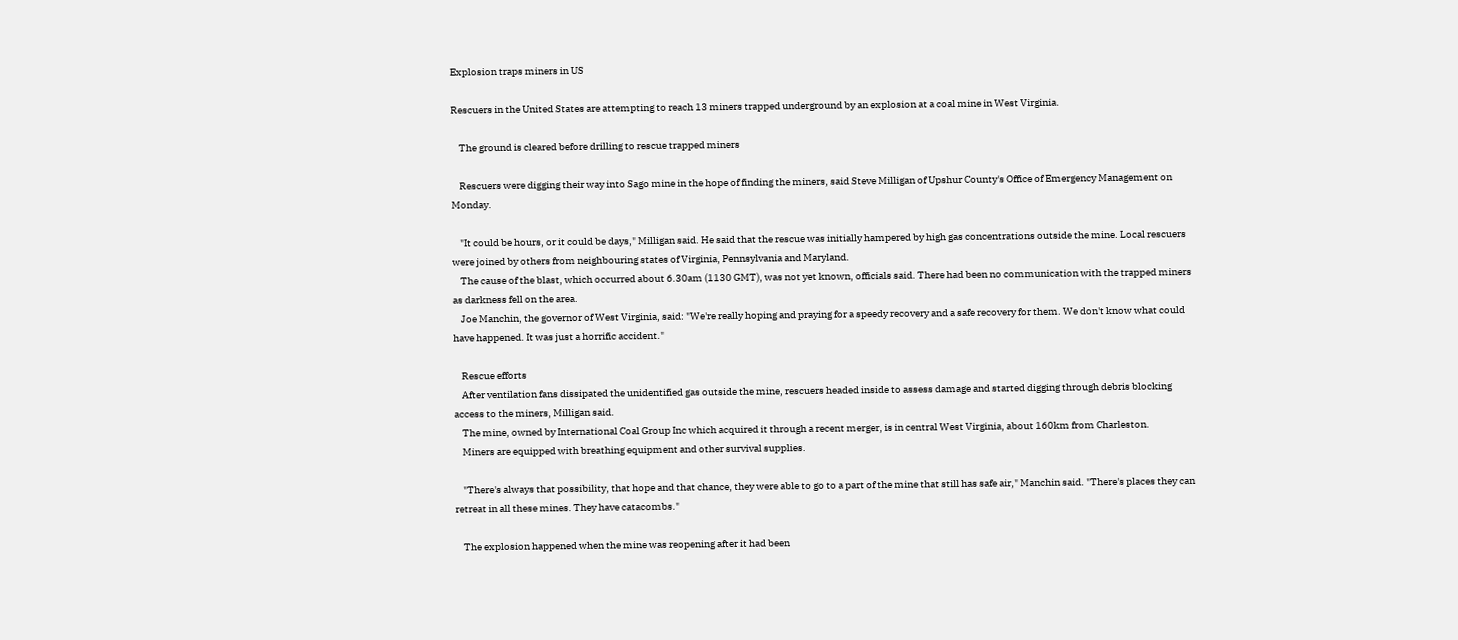Explosion traps miners in US

Rescuers in the United States are attempting to reach 13 miners trapped underground by an explosion at a coal mine in West Virginia.

    The ground is cleared before drilling to rescue trapped miners

    Rescuers were digging their way into Sago mine in the hope of finding the miners, said Steve Milligan of Upshur County's Office of Emergency Management on Monday.

    "It could be hours, or it could be days," Milligan said. He said that the rescue was initially hampered by high gas concentrations outside the mine. Local rescuers were joined by others from neighbouring states of Virginia, Pennsylvania and Maryland.
    The cause of the blast, which occurred about 6.30am (1130 GMT), was not yet known, officials said. There had been no communication with the trapped miners as darkness fell on the area.
    Joe Manchin, the governor of West Virginia, said: "We're really hoping and praying for a speedy recovery and a safe recovery for them. We don't know what could have happened. It was just a horrific accident."

    Rescue efforts
    After ventilation fans dissipated the unidentified gas outside the mine, rescuers headed inside to assess damage and started digging through debris blocking access to the miners, Milligan said.
    The mine, owned by International Coal Group Inc which acquired it through a recent merger, is in central West Virginia, about 160km from Charleston.
    Miners are equipped with breathing equipment and other survival supplies.

    "There's always that possibility, that hope and that chance, they were able to go to a part of the mine that still has safe air," Manchin said. "There's places they can retreat in all these mines. They have catacombs."

    The explosion happened when the mine was reopening after it had been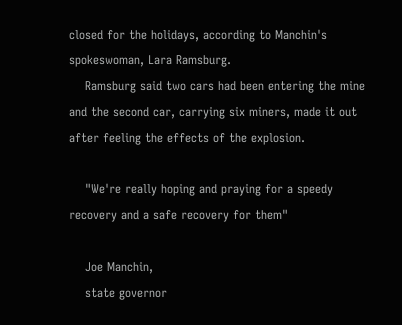closed for the holidays, according to Manchin's spokeswoman, Lara Ramsburg.
    Ramsburg said two cars had been entering the mine and the second car, carrying six miners, made it out after feeling the effects of the explosion.

    "We're really hoping and praying for a speedy recovery and a safe recovery for them"

    Joe Manchin,
    state governor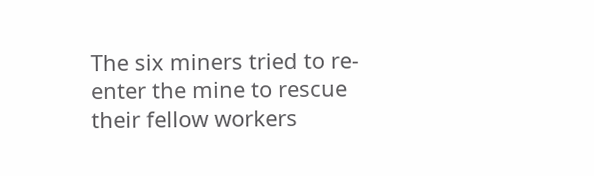The six miners tried to re-enter the mine to rescue their fellow workers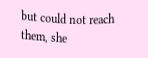but could not reach them, she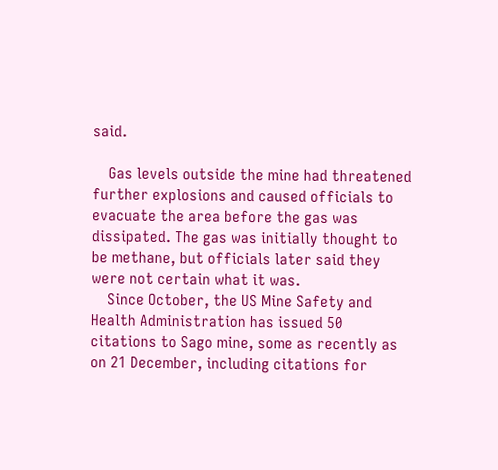said.

    Gas levels outside the mine had threatened further explosions and caused officials to evacuate the area before the gas was dissipated. The gas was initially thought to be methane, but officials later said they were not certain what it was.
    Since October, the US Mine Safety and Health Administration has issued 50 citations to Sago mine, some as recently as on 21 December, including citations for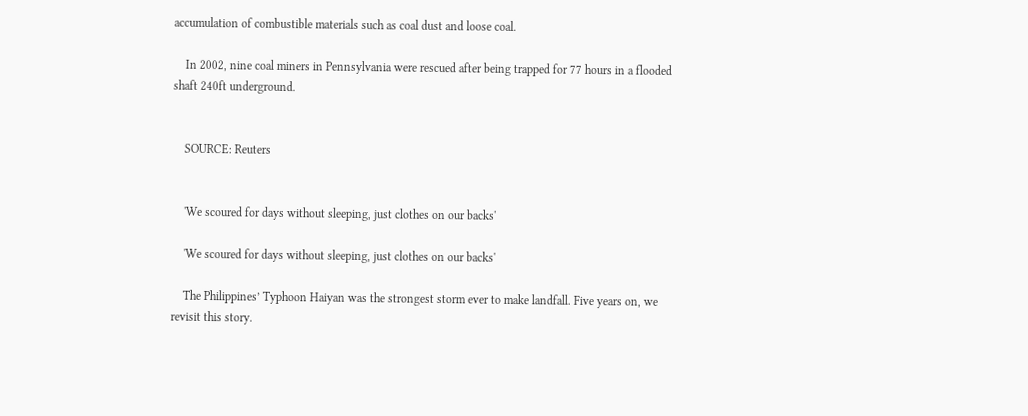accumulation of combustible materials such as coal dust and loose coal.

    In 2002, nine coal miners in Pennsylvania were rescued after being trapped for 77 hours in a flooded shaft 240ft underground.


    SOURCE: Reuters


    'We scoured for days without sleeping, just clothes on our backs'

    'We scoured for days without sleeping, just clothes on our backs'

    The Philippines’ Typhoon Haiyan was the strongest storm ever to make landfall. Five years on, we revisit this story.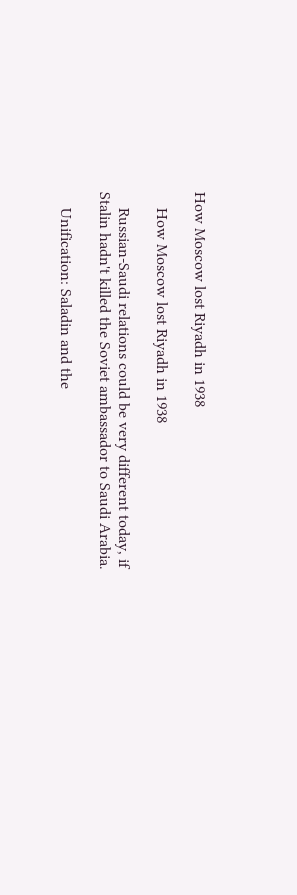How Moscow lost Riyadh in 1938

    How Moscow lost Riyadh in 1938

    Russian-Saudi relations could be very different today, if Stalin hadn't killed the Soviet ambassador to Saudi Arabia.

    Unification: Saladin and the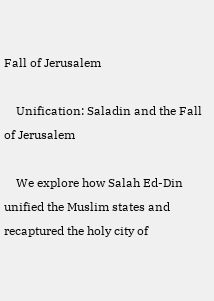Fall of Jerusalem

    Unification: Saladin and the Fall of Jerusalem

    We explore how Salah Ed-Din unified the Muslim states and recaptured the holy city of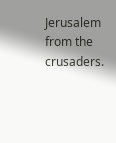Jerusalem from the crusaders.